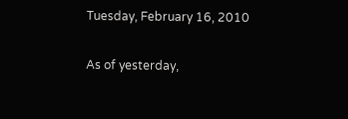Tuesday, February 16, 2010

As of yesterday,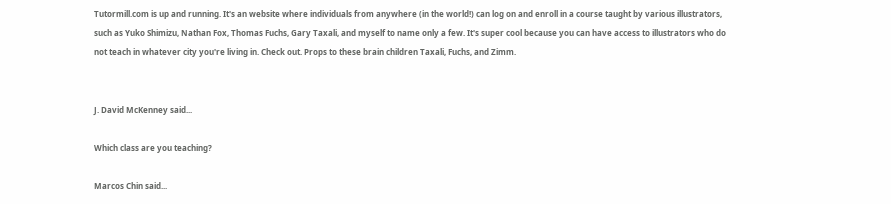Tutormill.com is up and running. It's an website where individuals from anywhere (in the world!) can log on and enroll in a course taught by various illustrators, such as Yuko Shimizu, Nathan Fox, Thomas Fuchs, Gary Taxali, and myself to name only a few. It's super cool because you can have access to illustrators who do not teach in whatever city you're living in. Check out. Props to these brain children Taxali, Fuchs, and Zimm.


J. David McKenney said...

Which class are you teaching?

Marcos Chin said...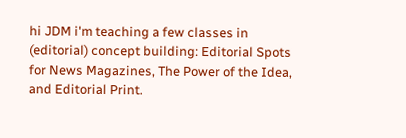hi JDM i'm teaching a few classes in (editorial) concept building: Editorial Spots for News Magazines, The Power of the Idea, and Editorial Print.